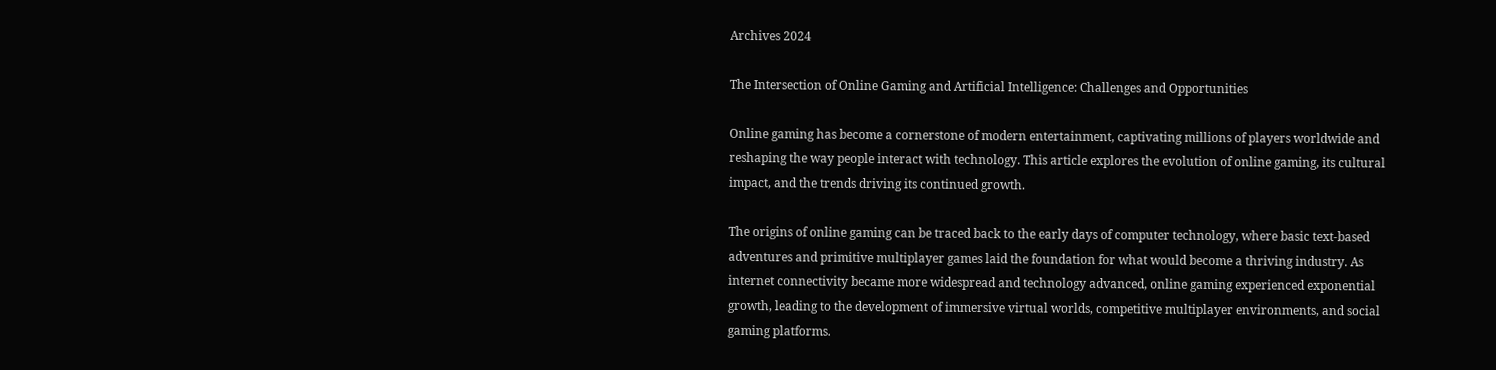Archives 2024

The Intersection of Online Gaming and Artificial Intelligence: Challenges and Opportunities

Online gaming has become a cornerstone of modern entertainment, captivating millions of players worldwide and reshaping the way people interact with technology. This article explores the evolution of online gaming, its cultural impact, and the trends driving its continued growth.

The origins of online gaming can be traced back to the early days of computer technology, where basic text-based adventures and primitive multiplayer games laid the foundation for what would become a thriving industry. As internet connectivity became more widespread and technology advanced, online gaming experienced exponential growth, leading to the development of immersive virtual worlds, competitive multiplayer environments, and social gaming platforms.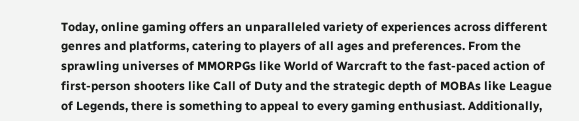Today, online gaming offers an unparalleled variety of experiences across different genres and platforms, catering to players of all ages and preferences. From the sprawling universes of MMORPGs like World of Warcraft to the fast-paced action of first-person shooters like Call of Duty and the strategic depth of MOBAs like League of Legends, there is something to appeal to every gaming enthusiast. Additionally,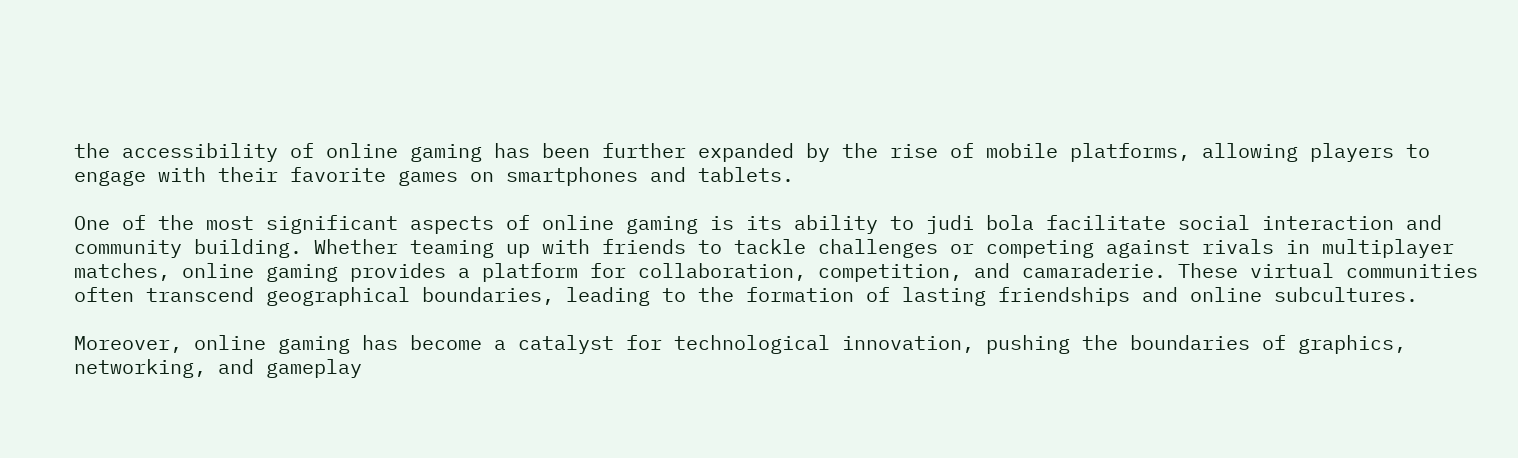the accessibility of online gaming has been further expanded by the rise of mobile platforms, allowing players to engage with their favorite games on smartphones and tablets.

One of the most significant aspects of online gaming is its ability to judi bola facilitate social interaction and community building. Whether teaming up with friends to tackle challenges or competing against rivals in multiplayer matches, online gaming provides a platform for collaboration, competition, and camaraderie. These virtual communities often transcend geographical boundaries, leading to the formation of lasting friendships and online subcultures.

Moreover, online gaming has become a catalyst for technological innovation, pushing the boundaries of graphics, networking, and gameplay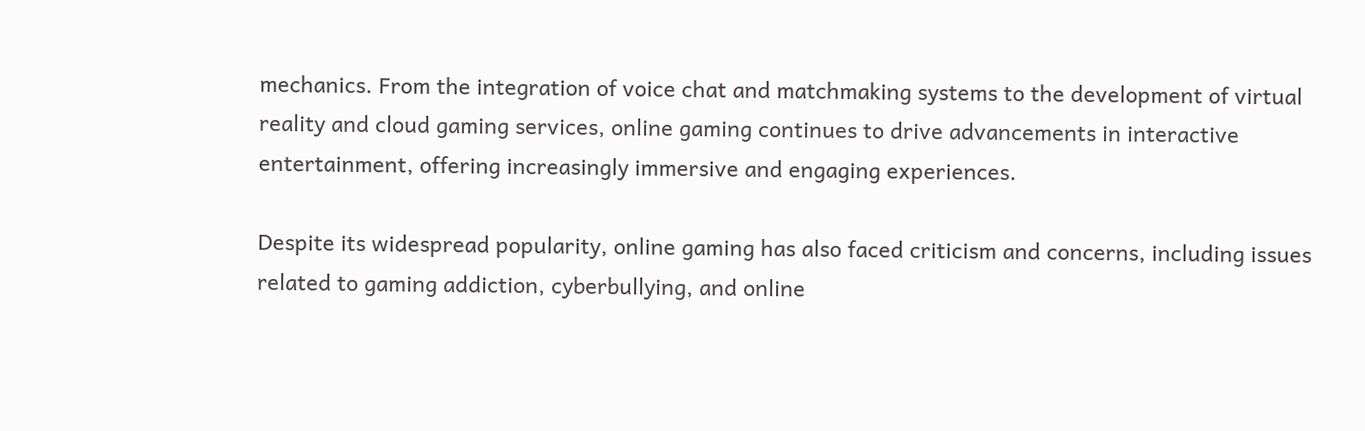mechanics. From the integration of voice chat and matchmaking systems to the development of virtual reality and cloud gaming services, online gaming continues to drive advancements in interactive entertainment, offering increasingly immersive and engaging experiences.

Despite its widespread popularity, online gaming has also faced criticism and concerns, including issues related to gaming addiction, cyberbullying, and online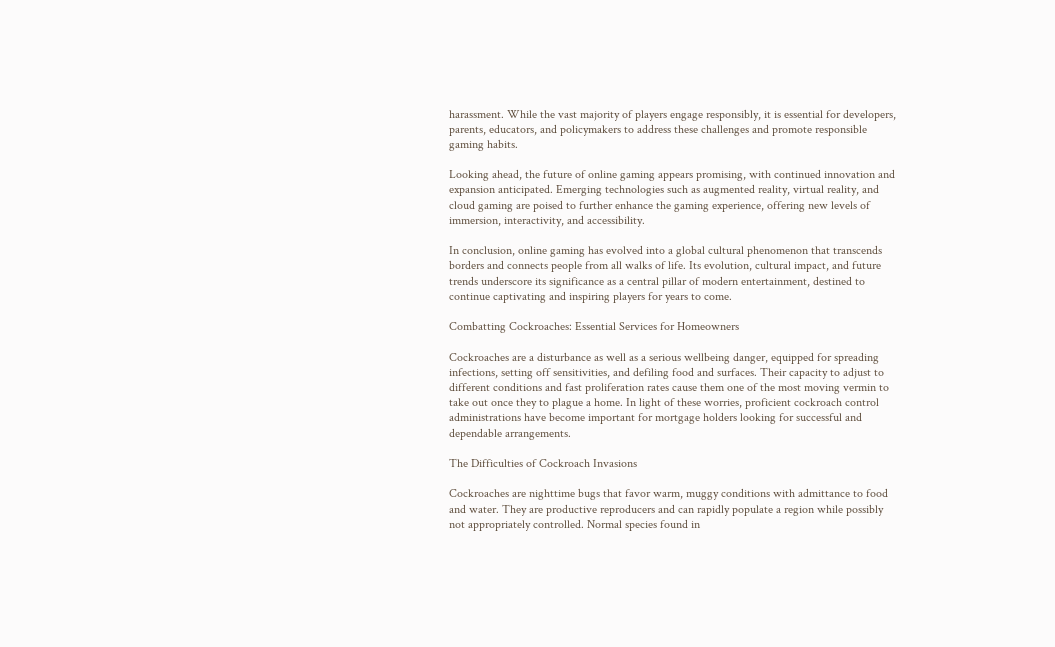harassment. While the vast majority of players engage responsibly, it is essential for developers, parents, educators, and policymakers to address these challenges and promote responsible gaming habits.

Looking ahead, the future of online gaming appears promising, with continued innovation and expansion anticipated. Emerging technologies such as augmented reality, virtual reality, and cloud gaming are poised to further enhance the gaming experience, offering new levels of immersion, interactivity, and accessibility.

In conclusion, online gaming has evolved into a global cultural phenomenon that transcends borders and connects people from all walks of life. Its evolution, cultural impact, and future trends underscore its significance as a central pillar of modern entertainment, destined to continue captivating and inspiring players for years to come.

Combatting Cockroaches: Essential Services for Homeowners

Cockroaches are a disturbance as well as a serious wellbeing danger, equipped for spreading infections, setting off sensitivities, and defiling food and surfaces. Their capacity to adjust to different conditions and fast proliferation rates cause them one of the most moving vermin to take out once they to plague a home. In light of these worries, proficient cockroach control administrations have become important for mortgage holders looking for successful and dependable arrangements.

The Difficulties of Cockroach Invasions

Cockroaches are nighttime bugs that favor warm, muggy conditions with admittance to food and water. They are productive reproducers and can rapidly populate a region while possibly not appropriately controlled. Normal species found in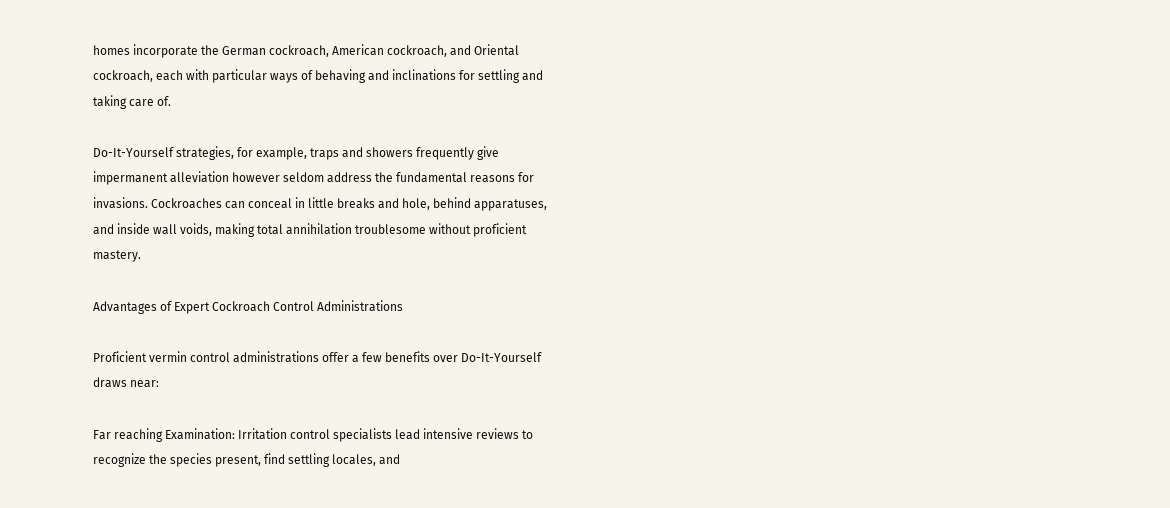homes incorporate the German cockroach, American cockroach, and Oriental cockroach, each with particular ways of behaving and inclinations for settling and taking care of.

Do-It-Yourself strategies, for example, traps and showers frequently give impermanent alleviation however seldom address the fundamental reasons for invasions. Cockroaches can conceal in little breaks and hole, behind apparatuses, and inside wall voids, making total annihilation troublesome without proficient mastery.

Advantages of Expert Cockroach Control Administrations

Proficient vermin control administrations offer a few benefits over Do-It-Yourself draws near:

Far reaching Examination: Irritation control specialists lead intensive reviews to recognize the species present, find settling locales, and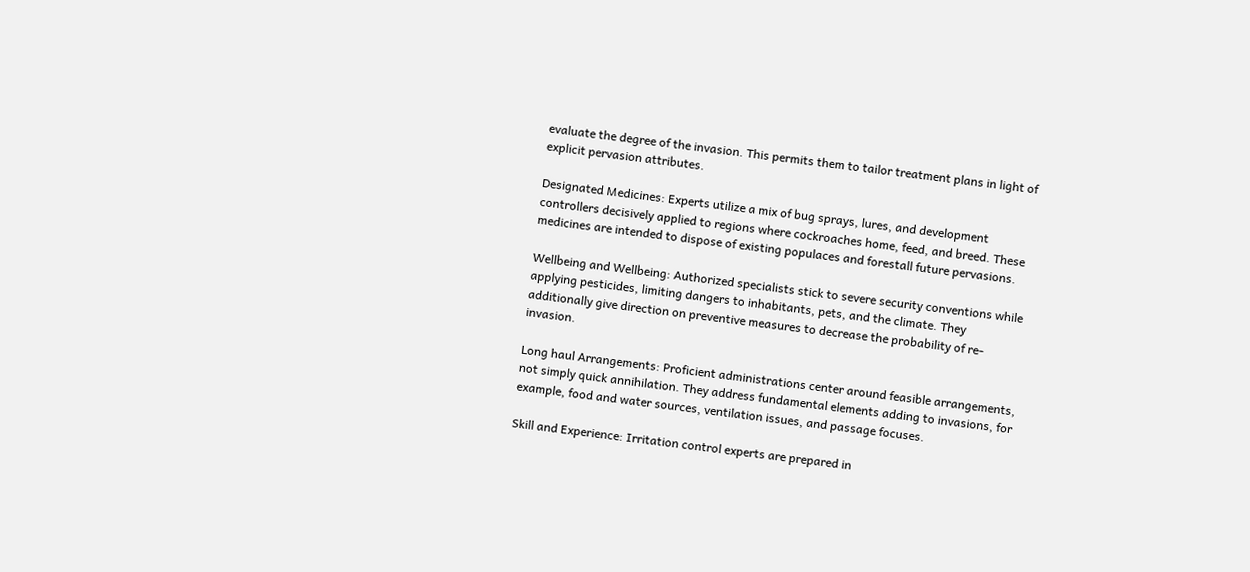evaluate the degree of the invasion. This permits them to tailor treatment plans in light of explicit pervasion attributes.

Designated Medicines: Experts utilize a mix of bug sprays, lures, and development controllers decisively applied to regions where cockroaches home, feed, and breed. These medicines are intended to dispose of existing populaces and forestall future pervasions.

Wellbeing and Wellbeing: Authorized specialists stick to severe security conventions while applying pesticides, limiting dangers to inhabitants, pets, and the climate. They additionally give direction on preventive measures to decrease the probability of re-invasion.

Long haul Arrangements: Proficient administrations center around feasible arrangements, not simply quick annihilation. They address fundamental elements adding to invasions, for example, food and water sources, ventilation issues, and passage focuses.

Skill and Experience: Irritation control experts are prepared in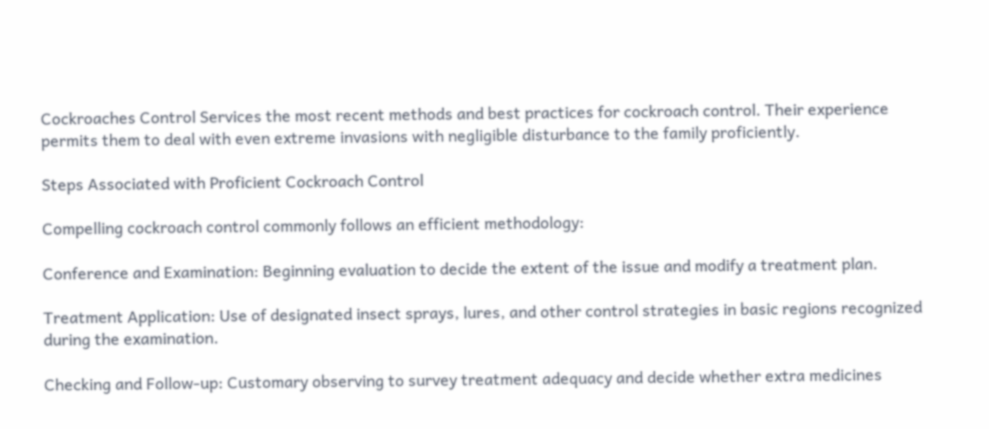Cockroaches Control Services the most recent methods and best practices for cockroach control. Their experience permits them to deal with even extreme invasions with negligible disturbance to the family proficiently.

Steps Associated with Proficient Cockroach Control

Compelling cockroach control commonly follows an efficient methodology:

Conference and Examination: Beginning evaluation to decide the extent of the issue and modify a treatment plan.

Treatment Application: Use of designated insect sprays, lures, and other control strategies in basic regions recognized during the examination.

Checking and Follow-up: Customary observing to survey treatment adequacy and decide whether extra medicines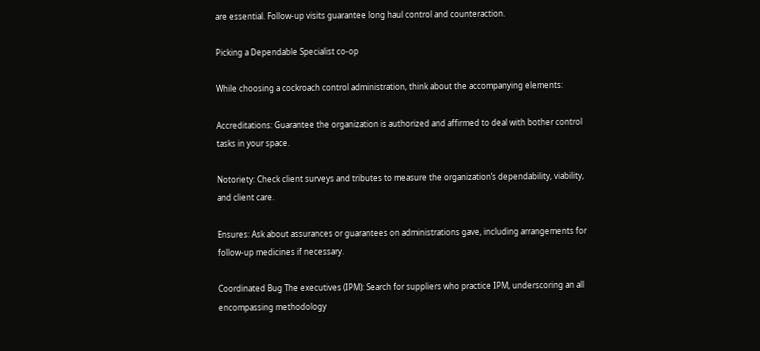are essential. Follow-up visits guarantee long haul control and counteraction.

Picking a Dependable Specialist co-op

While choosing a cockroach control administration, think about the accompanying elements:

Accreditations: Guarantee the organization is authorized and affirmed to deal with bother control tasks in your space.

Notoriety: Check client surveys and tributes to measure the organization’s dependability, viability, and client care.

Ensures: Ask about assurances or guarantees on administrations gave, including arrangements for follow-up medicines if necessary.

Coordinated Bug The executives (IPM): Search for suppliers who practice IPM, underscoring an all encompassing methodology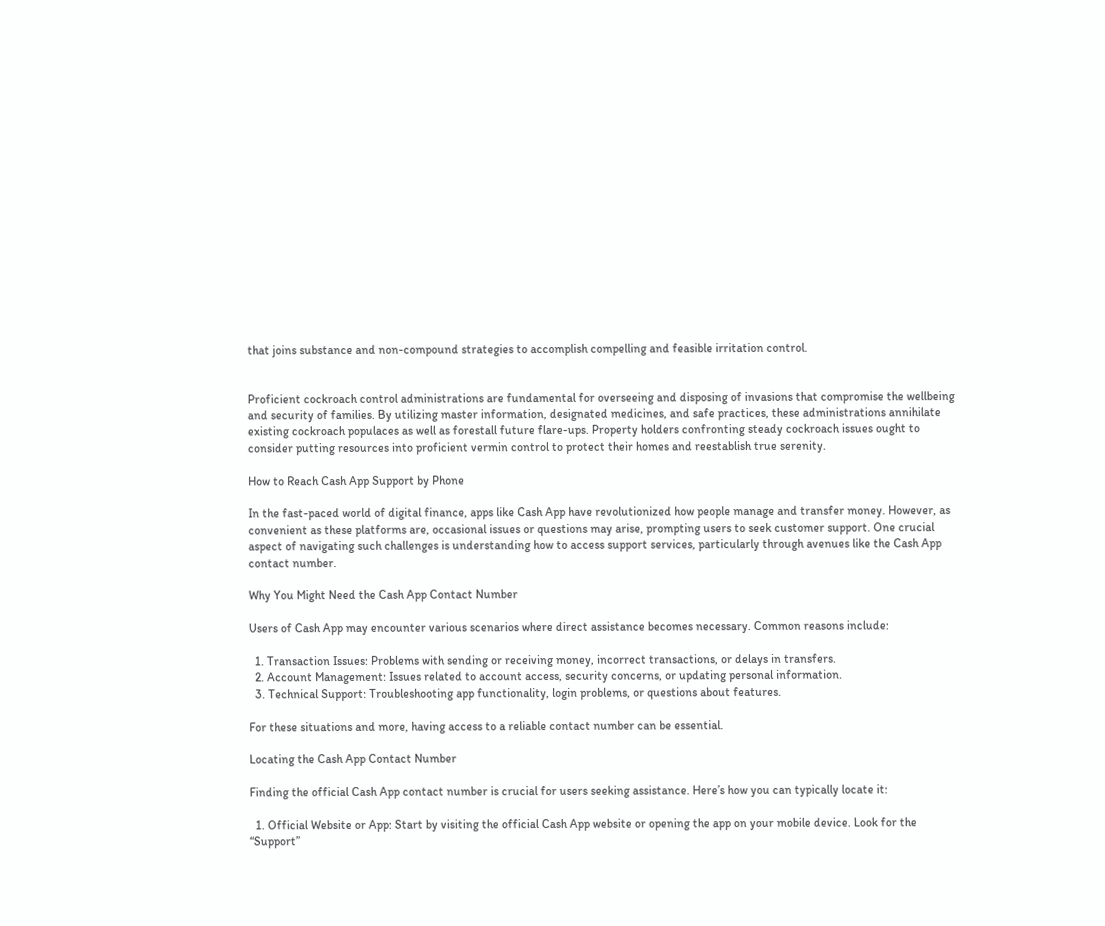that joins substance and non-compound strategies to accomplish compelling and feasible irritation control.


Proficient cockroach control administrations are fundamental for overseeing and disposing of invasions that compromise the wellbeing and security of families. By utilizing master information, designated medicines, and safe practices, these administrations annihilate existing cockroach populaces as well as forestall future flare-ups. Property holders confronting steady cockroach issues ought to consider putting resources into proficient vermin control to protect their homes and reestablish true serenity.

How to Reach Cash App Support by Phone

In the fast-paced world of digital finance, apps like Cash App have revolutionized how people manage and transfer money. However, as convenient as these platforms are, occasional issues or questions may arise, prompting users to seek customer support. One crucial aspect of navigating such challenges is understanding how to access support services, particularly through avenues like the Cash App contact number.

Why You Might Need the Cash App Contact Number

Users of Cash App may encounter various scenarios where direct assistance becomes necessary. Common reasons include:

  1. Transaction Issues: Problems with sending or receiving money, incorrect transactions, or delays in transfers.
  2. Account Management: Issues related to account access, security concerns, or updating personal information.
  3. Technical Support: Troubleshooting app functionality, login problems, or questions about features.

For these situations and more, having access to a reliable contact number can be essential.

Locating the Cash App Contact Number

Finding the official Cash App contact number is crucial for users seeking assistance. Here’s how you can typically locate it:

  1. Official Website or App: Start by visiting the official Cash App website or opening the app on your mobile device. Look for the “Support”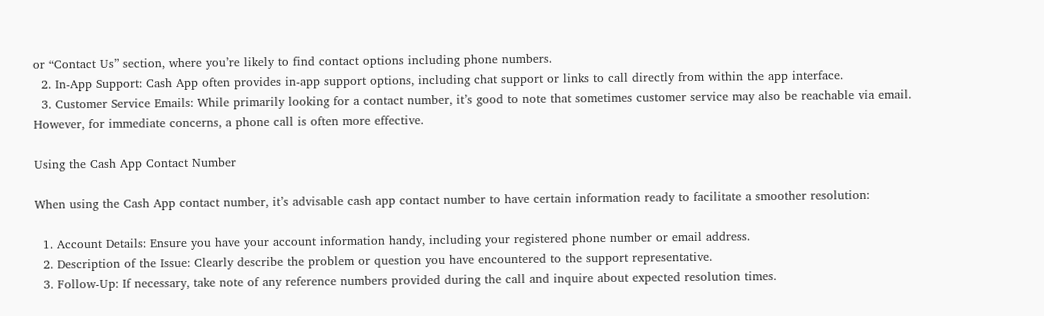or “Contact Us” section, where you’re likely to find contact options including phone numbers.
  2. In-App Support: Cash App often provides in-app support options, including chat support or links to call directly from within the app interface.
  3. Customer Service Emails: While primarily looking for a contact number, it’s good to note that sometimes customer service may also be reachable via email. However, for immediate concerns, a phone call is often more effective.

Using the Cash App Contact Number

When using the Cash App contact number, it’s advisable cash app contact number to have certain information ready to facilitate a smoother resolution:

  1. Account Details: Ensure you have your account information handy, including your registered phone number or email address.
  2. Description of the Issue: Clearly describe the problem or question you have encountered to the support representative.
  3. Follow-Up: If necessary, take note of any reference numbers provided during the call and inquire about expected resolution times.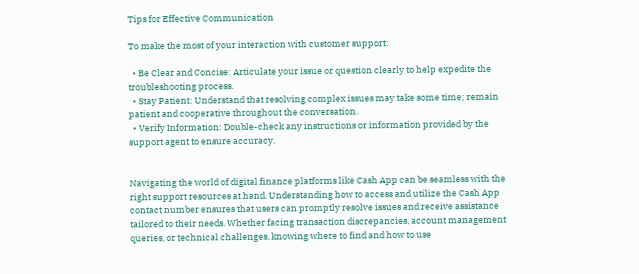Tips for Effective Communication

To make the most of your interaction with customer support:

  • Be Clear and Concise: Articulate your issue or question clearly to help expedite the troubleshooting process.
  • Stay Patient: Understand that resolving complex issues may take some time; remain patient and cooperative throughout the conversation.
  • Verify Information: Double-check any instructions or information provided by the support agent to ensure accuracy.


Navigating the world of digital finance platforms like Cash App can be seamless with the right support resources at hand. Understanding how to access and utilize the Cash App contact number ensures that users can promptly resolve issues and receive assistance tailored to their needs. Whether facing transaction discrepancies, account management queries, or technical challenges, knowing where to find and how to use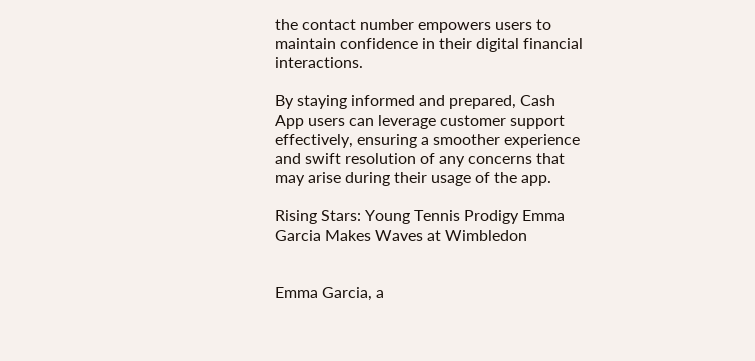the contact number empowers users to maintain confidence in their digital financial interactions.

By staying informed and prepared, Cash App users can leverage customer support effectively, ensuring a smoother experience and swift resolution of any concerns that may arise during their usage of the app.

Rising Stars: Young Tennis Prodigy Emma Garcia Makes Waves at Wimbledon


Emma Garcia, a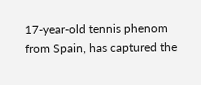17-year-old tennis phenom from Spain, has captured the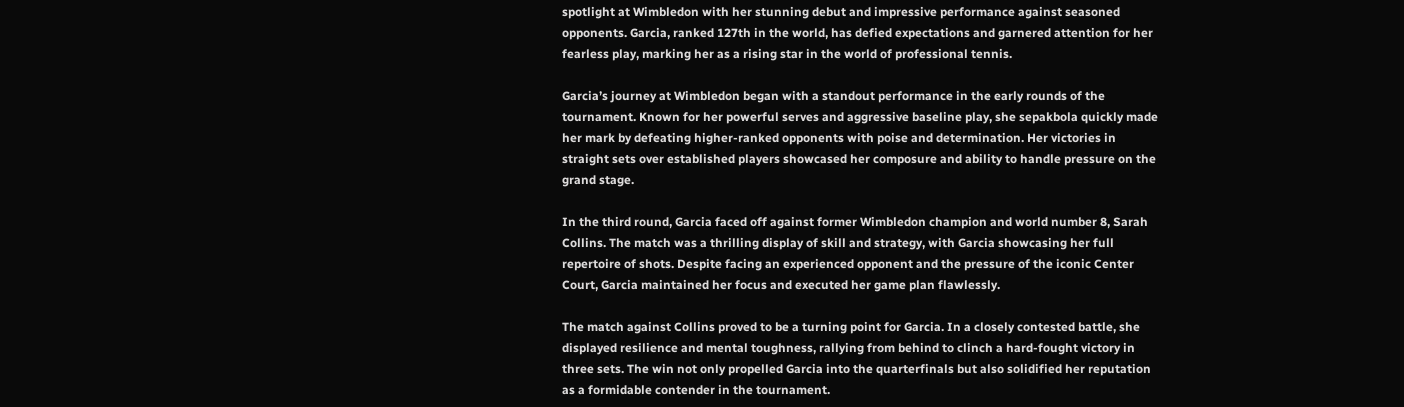spotlight at Wimbledon with her stunning debut and impressive performance against seasoned opponents. Garcia, ranked 127th in the world, has defied expectations and garnered attention for her fearless play, marking her as a rising star in the world of professional tennis.

Garcia’s journey at Wimbledon began with a standout performance in the early rounds of the tournament. Known for her powerful serves and aggressive baseline play, she sepakbola quickly made her mark by defeating higher-ranked opponents with poise and determination. Her victories in straight sets over established players showcased her composure and ability to handle pressure on the grand stage.

In the third round, Garcia faced off against former Wimbledon champion and world number 8, Sarah Collins. The match was a thrilling display of skill and strategy, with Garcia showcasing her full repertoire of shots. Despite facing an experienced opponent and the pressure of the iconic Center Court, Garcia maintained her focus and executed her game plan flawlessly.

The match against Collins proved to be a turning point for Garcia. In a closely contested battle, she displayed resilience and mental toughness, rallying from behind to clinch a hard-fought victory in three sets. The win not only propelled Garcia into the quarterfinals but also solidified her reputation as a formidable contender in the tournament.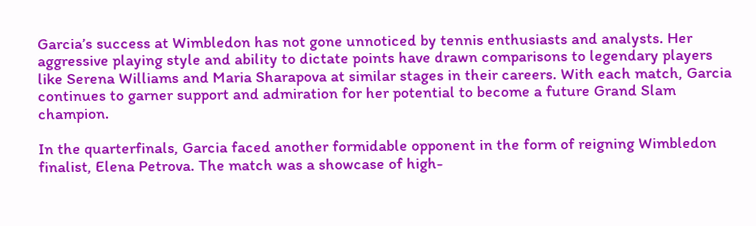Garcia’s success at Wimbledon has not gone unnoticed by tennis enthusiasts and analysts. Her aggressive playing style and ability to dictate points have drawn comparisons to legendary players like Serena Williams and Maria Sharapova at similar stages in their careers. With each match, Garcia continues to garner support and admiration for her potential to become a future Grand Slam champion.

In the quarterfinals, Garcia faced another formidable opponent in the form of reigning Wimbledon finalist, Elena Petrova. The match was a showcase of high-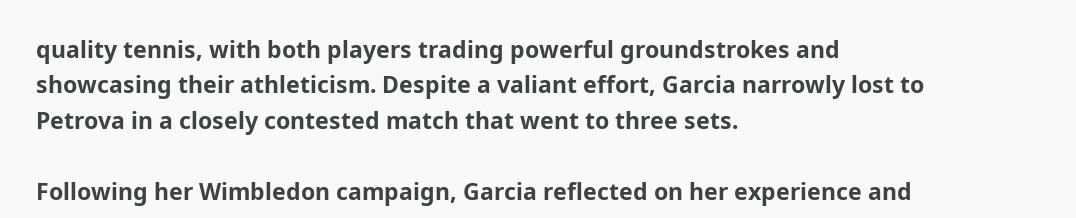quality tennis, with both players trading powerful groundstrokes and showcasing their athleticism. Despite a valiant effort, Garcia narrowly lost to Petrova in a closely contested match that went to three sets.

Following her Wimbledon campaign, Garcia reflected on her experience and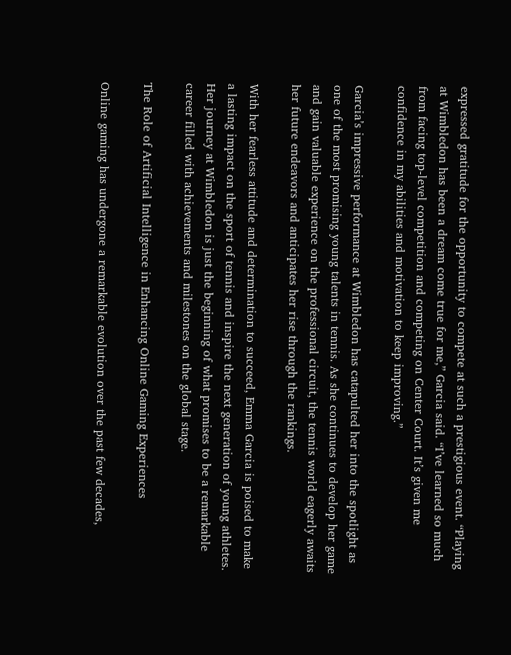expressed gratitude for the opportunity to compete at such a prestigious event. “Playing at Wimbledon has been a dream come true for me,” Garcia said. “I’ve learned so much from facing top-level competition and competing on Center Court. It’s given me confidence in my abilities and motivation to keep improving.”

Garcia’s impressive performance at Wimbledon has catapulted her into the spotlight as one of the most promising young talents in tennis. As she continues to develop her game and gain valuable experience on the professional circuit, the tennis world eagerly awaits her future endeavors and anticipates her rise through the rankings.

With her fearless attitude and determination to succeed, Emma Garcia is poised to make a lasting impact on the sport of tennis and inspire the next generation of young athletes. Her journey at Wimbledon is just the beginning of what promises to be a remarkable career filled with achievements and milestones on the global stage.

The Role of Artificial Intelligence in Enhancing Online Gaming Experiences

Online gaming has undergone a remarkable evolution over the past few decades,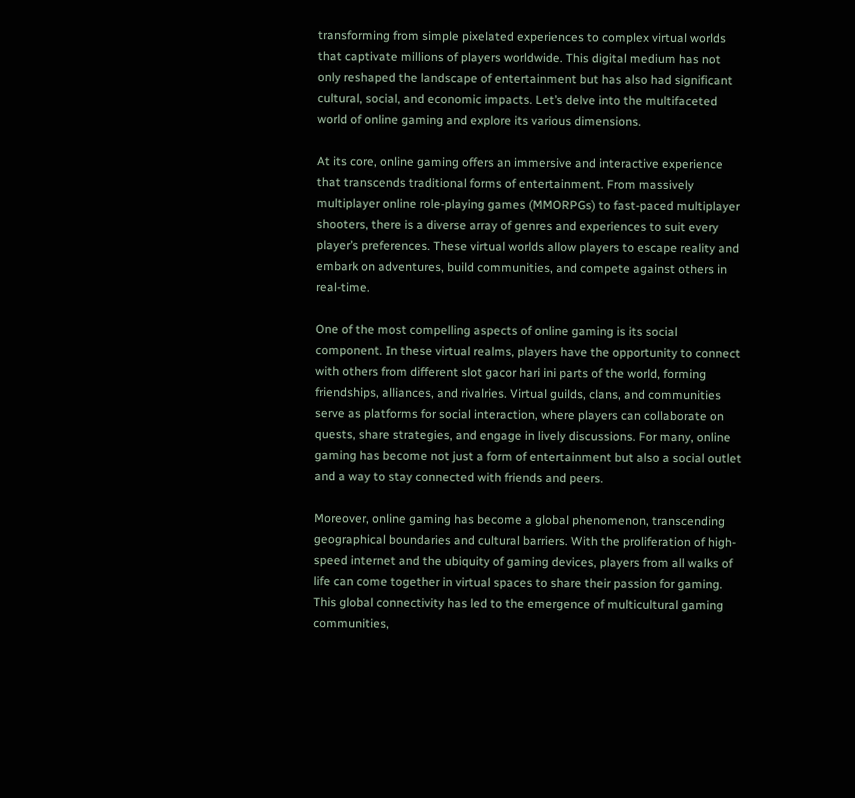transforming from simple pixelated experiences to complex virtual worlds that captivate millions of players worldwide. This digital medium has not only reshaped the landscape of entertainment but has also had significant cultural, social, and economic impacts. Let’s delve into the multifaceted world of online gaming and explore its various dimensions.

At its core, online gaming offers an immersive and interactive experience that transcends traditional forms of entertainment. From massively multiplayer online role-playing games (MMORPGs) to fast-paced multiplayer shooters, there is a diverse array of genres and experiences to suit every player’s preferences. These virtual worlds allow players to escape reality and embark on adventures, build communities, and compete against others in real-time.

One of the most compelling aspects of online gaming is its social component. In these virtual realms, players have the opportunity to connect with others from different slot gacor hari ini parts of the world, forming friendships, alliances, and rivalries. Virtual guilds, clans, and communities serve as platforms for social interaction, where players can collaborate on quests, share strategies, and engage in lively discussions. For many, online gaming has become not just a form of entertainment but also a social outlet and a way to stay connected with friends and peers.

Moreover, online gaming has become a global phenomenon, transcending geographical boundaries and cultural barriers. With the proliferation of high-speed internet and the ubiquity of gaming devices, players from all walks of life can come together in virtual spaces to share their passion for gaming. This global connectivity has led to the emergence of multicultural gaming communities,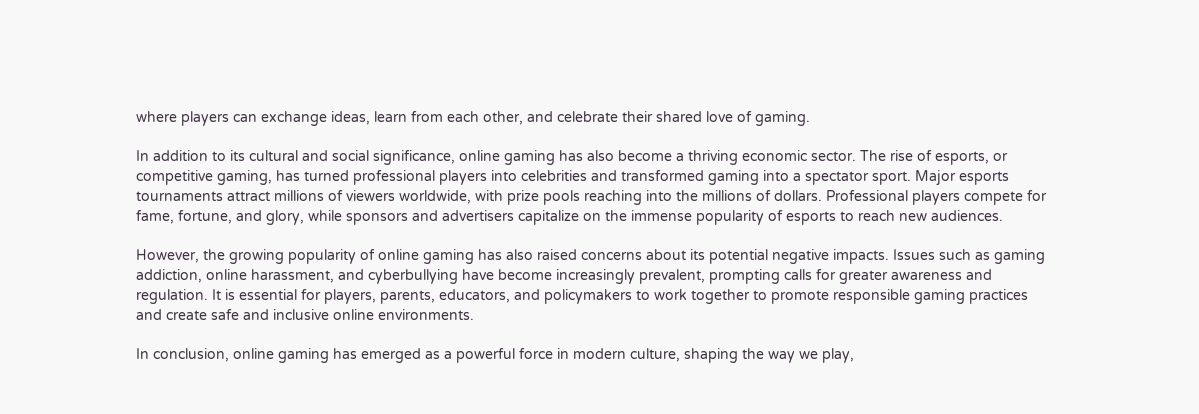where players can exchange ideas, learn from each other, and celebrate their shared love of gaming.

In addition to its cultural and social significance, online gaming has also become a thriving economic sector. The rise of esports, or competitive gaming, has turned professional players into celebrities and transformed gaming into a spectator sport. Major esports tournaments attract millions of viewers worldwide, with prize pools reaching into the millions of dollars. Professional players compete for fame, fortune, and glory, while sponsors and advertisers capitalize on the immense popularity of esports to reach new audiences.

However, the growing popularity of online gaming has also raised concerns about its potential negative impacts. Issues such as gaming addiction, online harassment, and cyberbullying have become increasingly prevalent, prompting calls for greater awareness and regulation. It is essential for players, parents, educators, and policymakers to work together to promote responsible gaming practices and create safe and inclusive online environments.

In conclusion, online gaming has emerged as a powerful force in modern culture, shaping the way we play,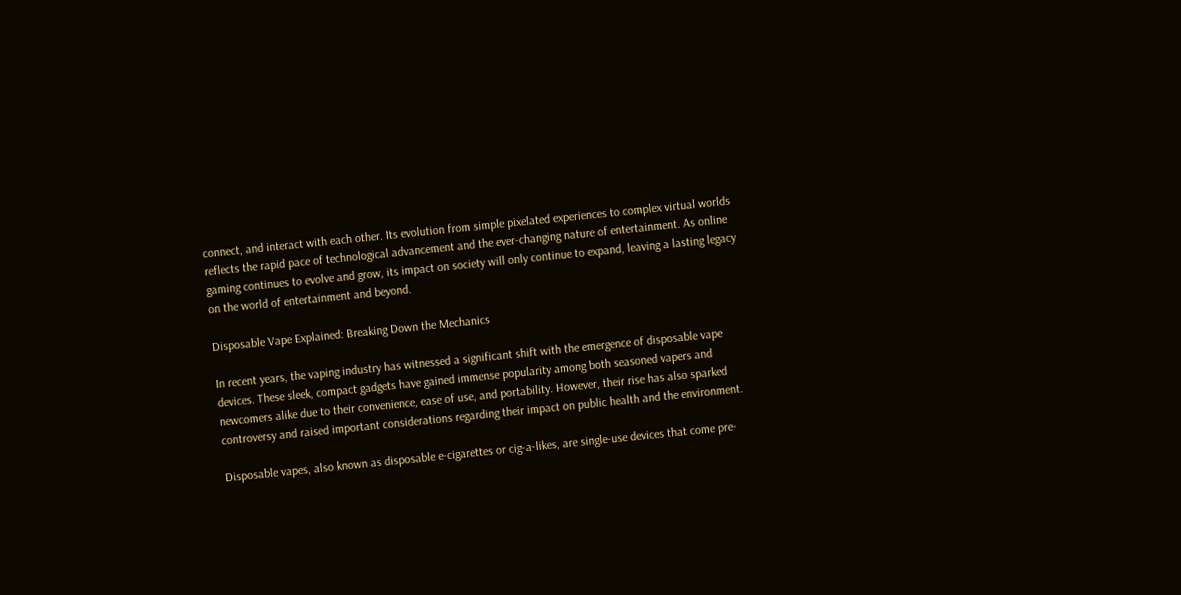connect, and interact with each other. Its evolution from simple pixelated experiences to complex virtual worlds reflects the rapid pace of technological advancement and the ever-changing nature of entertainment. As online gaming continues to evolve and grow, its impact on society will only continue to expand, leaving a lasting legacy on the world of entertainment and beyond.

Disposable Vape Explained: Breaking Down the Mechanics

In recent years, the vaping industry has witnessed a significant shift with the emergence of disposable vape devices. These sleek, compact gadgets have gained immense popularity among both seasoned vapers and newcomers alike due to their convenience, ease of use, and portability. However, their rise has also sparked controversy and raised important considerations regarding their impact on public health and the environment.

Disposable vapes, also known as disposable e-cigarettes or cig-a-likes, are single-use devices that come pre-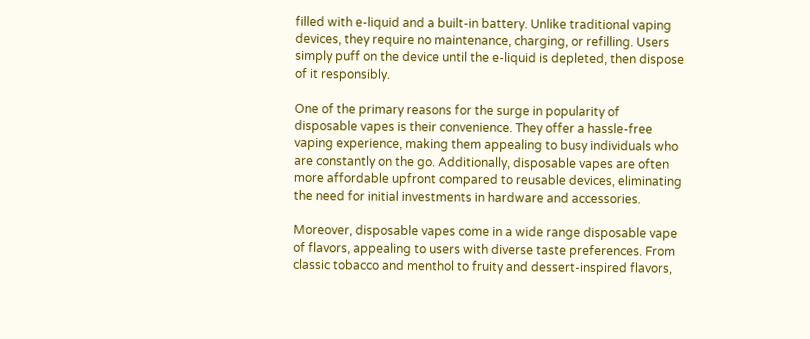filled with e-liquid and a built-in battery. Unlike traditional vaping devices, they require no maintenance, charging, or refilling. Users simply puff on the device until the e-liquid is depleted, then dispose of it responsibly.

One of the primary reasons for the surge in popularity of disposable vapes is their convenience. They offer a hassle-free vaping experience, making them appealing to busy individuals who are constantly on the go. Additionally, disposable vapes are often more affordable upfront compared to reusable devices, eliminating the need for initial investments in hardware and accessories.

Moreover, disposable vapes come in a wide range disposable vape of flavors, appealing to users with diverse taste preferences. From classic tobacco and menthol to fruity and dessert-inspired flavors,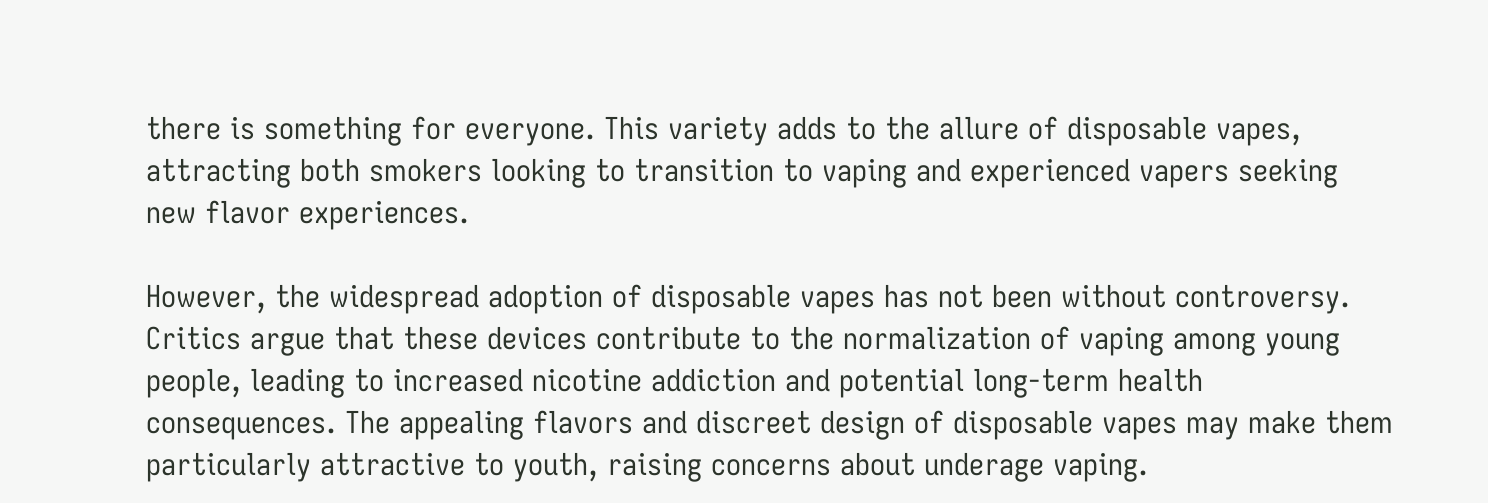there is something for everyone. This variety adds to the allure of disposable vapes, attracting both smokers looking to transition to vaping and experienced vapers seeking new flavor experiences.

However, the widespread adoption of disposable vapes has not been without controversy. Critics argue that these devices contribute to the normalization of vaping among young people, leading to increased nicotine addiction and potential long-term health consequences. The appealing flavors and discreet design of disposable vapes may make them particularly attractive to youth, raising concerns about underage vaping.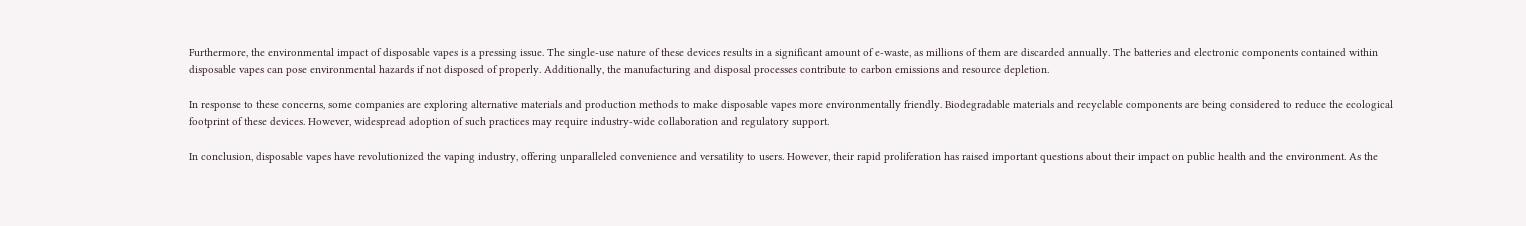Furthermore, the environmental impact of disposable vapes is a pressing issue. The single-use nature of these devices results in a significant amount of e-waste, as millions of them are discarded annually. The batteries and electronic components contained within disposable vapes can pose environmental hazards if not disposed of properly. Additionally, the manufacturing and disposal processes contribute to carbon emissions and resource depletion.

In response to these concerns, some companies are exploring alternative materials and production methods to make disposable vapes more environmentally friendly. Biodegradable materials and recyclable components are being considered to reduce the ecological footprint of these devices. However, widespread adoption of such practices may require industry-wide collaboration and regulatory support.

In conclusion, disposable vapes have revolutionized the vaping industry, offering unparalleled convenience and versatility to users. However, their rapid proliferation has raised important questions about their impact on public health and the environment. As the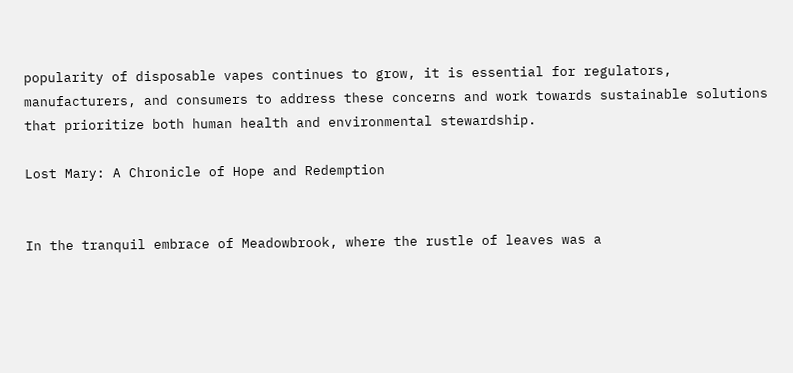popularity of disposable vapes continues to grow, it is essential for regulators, manufacturers, and consumers to address these concerns and work towards sustainable solutions that prioritize both human health and environmental stewardship.

Lost Mary: A Chronicle of Hope and Redemption


In the tranquil embrace of Meadowbrook, where the rustle of leaves was a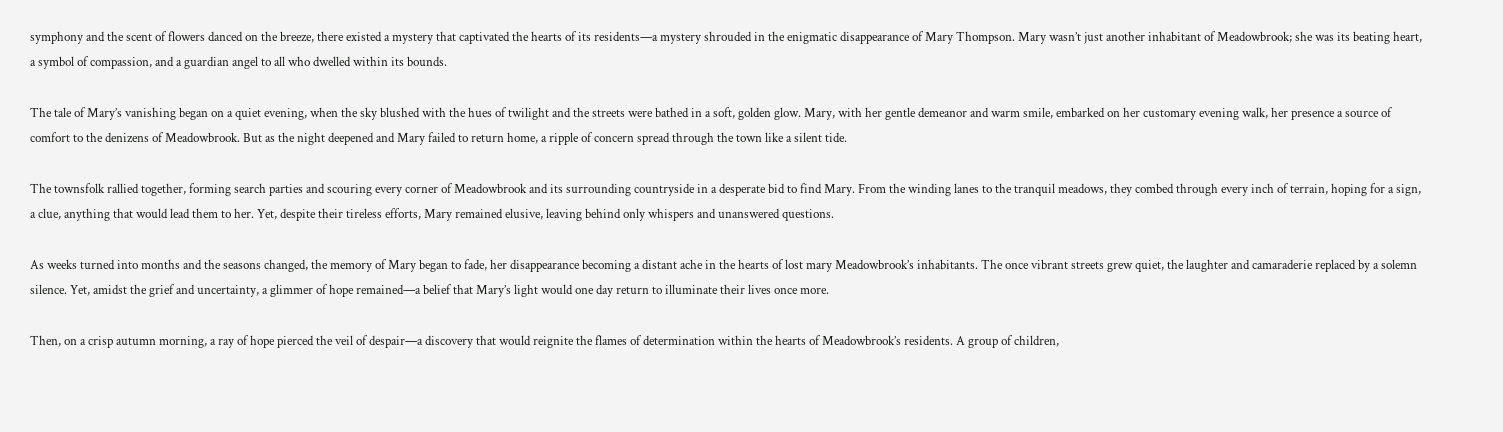symphony and the scent of flowers danced on the breeze, there existed a mystery that captivated the hearts of its residents—a mystery shrouded in the enigmatic disappearance of Mary Thompson. Mary wasn’t just another inhabitant of Meadowbrook; she was its beating heart, a symbol of compassion, and a guardian angel to all who dwelled within its bounds.

The tale of Mary’s vanishing began on a quiet evening, when the sky blushed with the hues of twilight and the streets were bathed in a soft, golden glow. Mary, with her gentle demeanor and warm smile, embarked on her customary evening walk, her presence a source of comfort to the denizens of Meadowbrook. But as the night deepened and Mary failed to return home, a ripple of concern spread through the town like a silent tide.

The townsfolk rallied together, forming search parties and scouring every corner of Meadowbrook and its surrounding countryside in a desperate bid to find Mary. From the winding lanes to the tranquil meadows, they combed through every inch of terrain, hoping for a sign, a clue, anything that would lead them to her. Yet, despite their tireless efforts, Mary remained elusive, leaving behind only whispers and unanswered questions.

As weeks turned into months and the seasons changed, the memory of Mary began to fade, her disappearance becoming a distant ache in the hearts of lost mary Meadowbrook’s inhabitants. The once vibrant streets grew quiet, the laughter and camaraderie replaced by a solemn silence. Yet, amidst the grief and uncertainty, a glimmer of hope remained—a belief that Mary’s light would one day return to illuminate their lives once more.

Then, on a crisp autumn morning, a ray of hope pierced the veil of despair—a discovery that would reignite the flames of determination within the hearts of Meadowbrook’s residents. A group of children,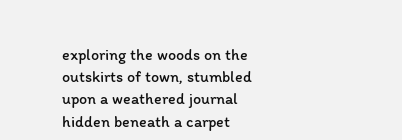exploring the woods on the outskirts of town, stumbled upon a weathered journal hidden beneath a carpet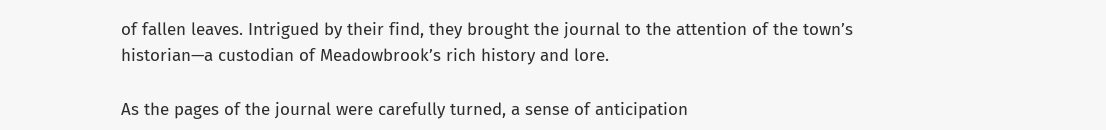of fallen leaves. Intrigued by their find, they brought the journal to the attention of the town’s historian—a custodian of Meadowbrook’s rich history and lore.

As the pages of the journal were carefully turned, a sense of anticipation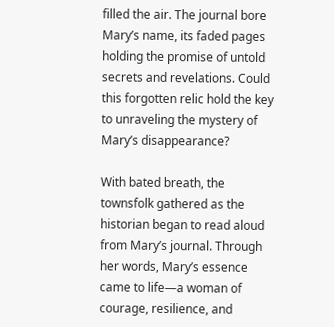filled the air. The journal bore Mary’s name, its faded pages holding the promise of untold secrets and revelations. Could this forgotten relic hold the key to unraveling the mystery of Mary’s disappearance?

With bated breath, the townsfolk gathered as the historian began to read aloud from Mary’s journal. Through her words, Mary’s essence came to life—a woman of courage, resilience, and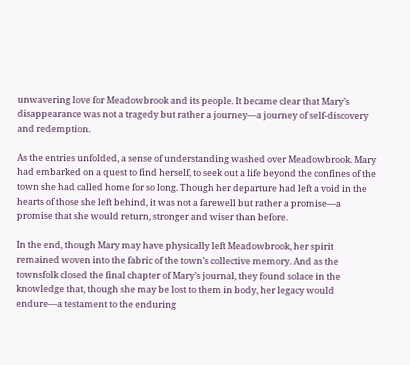unwavering love for Meadowbrook and its people. It became clear that Mary’s disappearance was not a tragedy but rather a journey—a journey of self-discovery and redemption.

As the entries unfolded, a sense of understanding washed over Meadowbrook. Mary had embarked on a quest to find herself, to seek out a life beyond the confines of the town she had called home for so long. Though her departure had left a void in the hearts of those she left behind, it was not a farewell but rather a promise—a promise that she would return, stronger and wiser than before.

In the end, though Mary may have physically left Meadowbrook, her spirit remained woven into the fabric of the town’s collective memory. And as the townsfolk closed the final chapter of Mary’s journal, they found solace in the knowledge that, though she may be lost to them in body, her legacy would endure—a testament to the enduring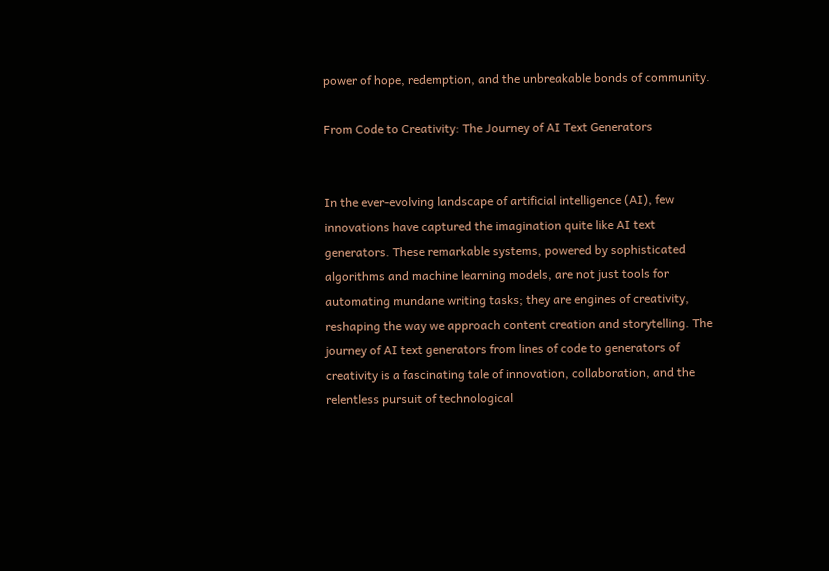power of hope, redemption, and the unbreakable bonds of community.

From Code to Creativity: The Journey of AI Text Generators


In the ever-evolving landscape of artificial intelligence (AI), few innovations have captured the imagination quite like AI text generators. These remarkable systems, powered by sophisticated algorithms and machine learning models, are not just tools for automating mundane writing tasks; they are engines of creativity, reshaping the way we approach content creation and storytelling. The journey of AI text generators from lines of code to generators of creativity is a fascinating tale of innovation, collaboration, and the relentless pursuit of technological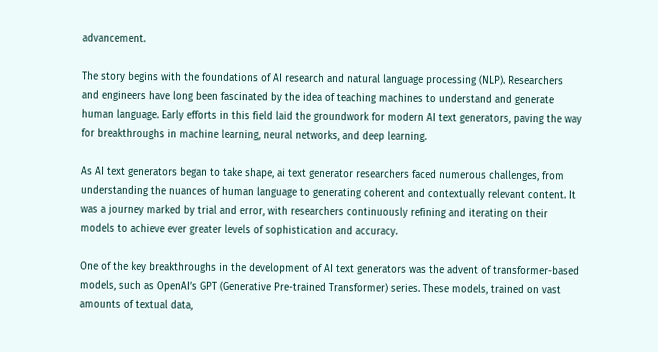advancement.

The story begins with the foundations of AI research and natural language processing (NLP). Researchers and engineers have long been fascinated by the idea of teaching machines to understand and generate human language. Early efforts in this field laid the groundwork for modern AI text generators, paving the way for breakthroughs in machine learning, neural networks, and deep learning.

As AI text generators began to take shape, ai text generator researchers faced numerous challenges, from understanding the nuances of human language to generating coherent and contextually relevant content. It was a journey marked by trial and error, with researchers continuously refining and iterating on their models to achieve ever greater levels of sophistication and accuracy.

One of the key breakthroughs in the development of AI text generators was the advent of transformer-based models, such as OpenAI’s GPT (Generative Pre-trained Transformer) series. These models, trained on vast amounts of textual data,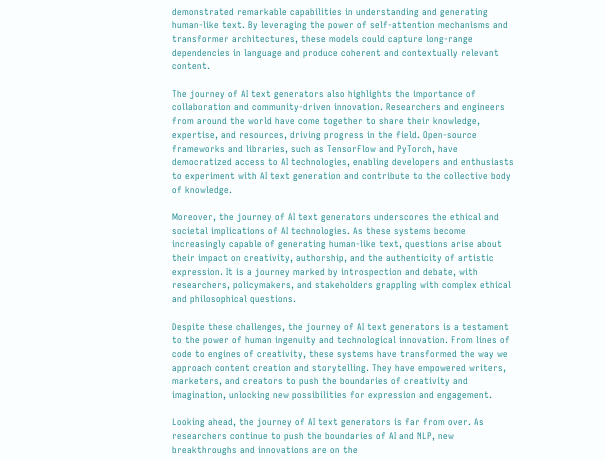demonstrated remarkable capabilities in understanding and generating human-like text. By leveraging the power of self-attention mechanisms and transformer architectures, these models could capture long-range dependencies in language and produce coherent and contextually relevant content.

The journey of AI text generators also highlights the importance of collaboration and community-driven innovation. Researchers and engineers from around the world have come together to share their knowledge, expertise, and resources, driving progress in the field. Open-source frameworks and libraries, such as TensorFlow and PyTorch, have democratized access to AI technologies, enabling developers and enthusiasts to experiment with AI text generation and contribute to the collective body of knowledge.

Moreover, the journey of AI text generators underscores the ethical and societal implications of AI technologies. As these systems become increasingly capable of generating human-like text, questions arise about their impact on creativity, authorship, and the authenticity of artistic expression. It is a journey marked by introspection and debate, with researchers, policymakers, and stakeholders grappling with complex ethical and philosophical questions.

Despite these challenges, the journey of AI text generators is a testament to the power of human ingenuity and technological innovation. From lines of code to engines of creativity, these systems have transformed the way we approach content creation and storytelling. They have empowered writers, marketers, and creators to push the boundaries of creativity and imagination, unlocking new possibilities for expression and engagement.

Looking ahead, the journey of AI text generators is far from over. As researchers continue to push the boundaries of AI and NLP, new breakthroughs and innovations are on the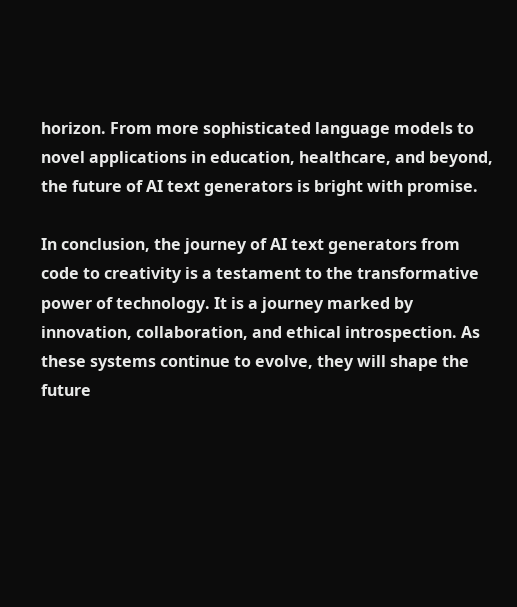horizon. From more sophisticated language models to novel applications in education, healthcare, and beyond, the future of AI text generators is bright with promise.

In conclusion, the journey of AI text generators from code to creativity is a testament to the transformative power of technology. It is a journey marked by innovation, collaboration, and ethical introspection. As these systems continue to evolve, they will shape the future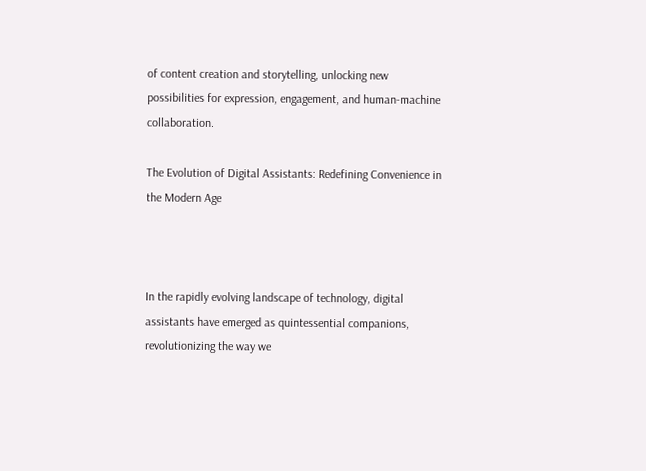of content creation and storytelling, unlocking new possibilities for expression, engagement, and human-machine collaboration.

The Evolution of Digital Assistants: Redefining Convenience in the Modern Age



In the rapidly evolving landscape of technology, digital assistants have emerged as quintessential companions, revolutionizing the way we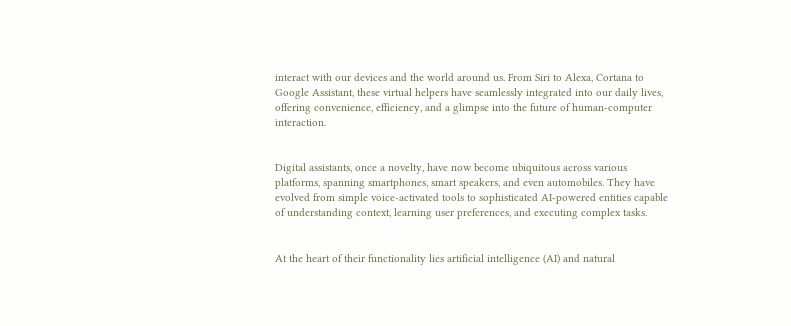interact with our devices and the world around us. From Siri to Alexa, Cortana to Google Assistant, these virtual helpers have seamlessly integrated into our daily lives, offering convenience, efficiency, and a glimpse into the future of human-computer interaction.


Digital assistants, once a novelty, have now become ubiquitous across various platforms, spanning smartphones, smart speakers, and even automobiles. They have evolved from simple voice-activated tools to sophisticated AI-powered entities capable of understanding context, learning user preferences, and executing complex tasks.


At the heart of their functionality lies artificial intelligence (AI) and natural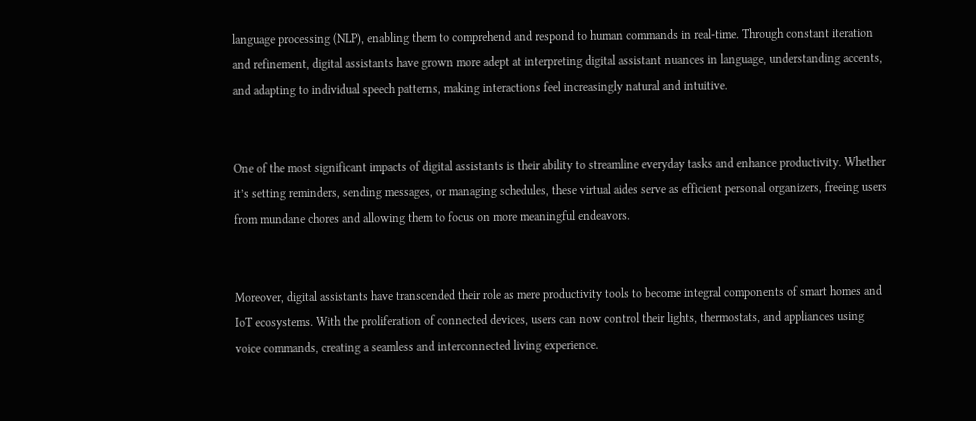language processing (NLP), enabling them to comprehend and respond to human commands in real-time. Through constant iteration and refinement, digital assistants have grown more adept at interpreting digital assistant nuances in language, understanding accents, and adapting to individual speech patterns, making interactions feel increasingly natural and intuitive.


One of the most significant impacts of digital assistants is their ability to streamline everyday tasks and enhance productivity. Whether it’s setting reminders, sending messages, or managing schedules, these virtual aides serve as efficient personal organizers, freeing users from mundane chores and allowing them to focus on more meaningful endeavors.


Moreover, digital assistants have transcended their role as mere productivity tools to become integral components of smart homes and IoT ecosystems. With the proliferation of connected devices, users can now control their lights, thermostats, and appliances using voice commands, creating a seamless and interconnected living experience.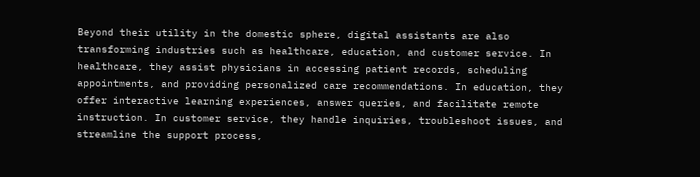Beyond their utility in the domestic sphere, digital assistants are also transforming industries such as healthcare, education, and customer service. In healthcare, they assist physicians in accessing patient records, scheduling appointments, and providing personalized care recommendations. In education, they offer interactive learning experiences, answer queries, and facilitate remote instruction. In customer service, they handle inquiries, troubleshoot issues, and streamline the support process,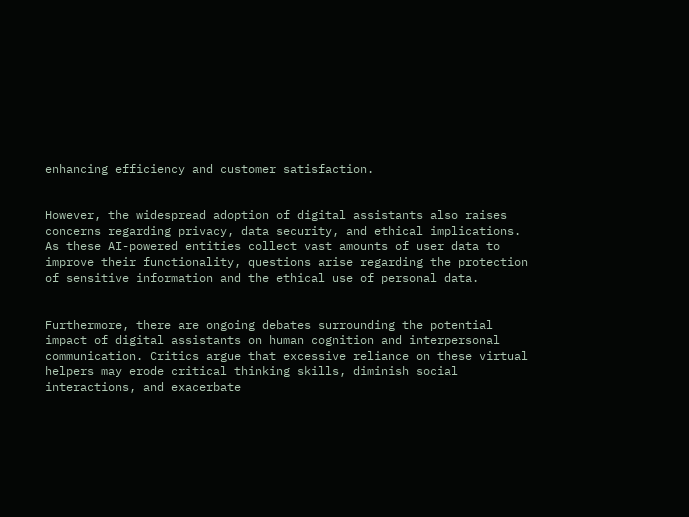enhancing efficiency and customer satisfaction.


However, the widespread adoption of digital assistants also raises concerns regarding privacy, data security, and ethical implications. As these AI-powered entities collect vast amounts of user data to improve their functionality, questions arise regarding the protection of sensitive information and the ethical use of personal data.


Furthermore, there are ongoing debates surrounding the potential impact of digital assistants on human cognition and interpersonal communication. Critics argue that excessive reliance on these virtual helpers may erode critical thinking skills, diminish social interactions, and exacerbate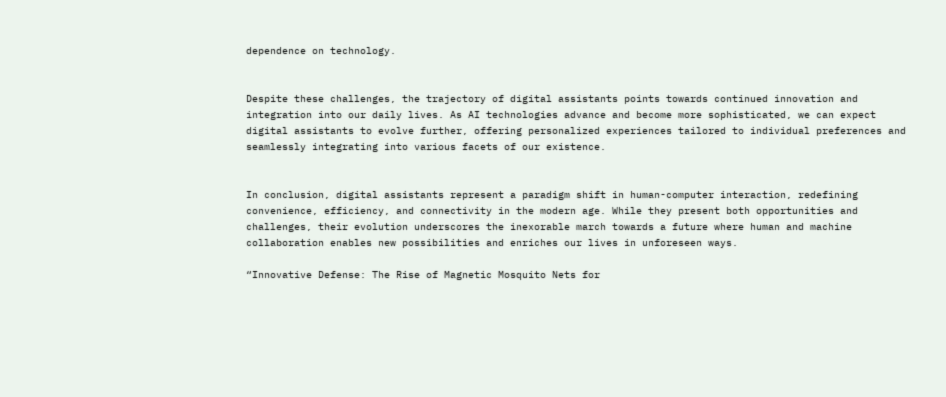dependence on technology.


Despite these challenges, the trajectory of digital assistants points towards continued innovation and integration into our daily lives. As AI technologies advance and become more sophisticated, we can expect digital assistants to evolve further, offering personalized experiences tailored to individual preferences and seamlessly integrating into various facets of our existence.


In conclusion, digital assistants represent a paradigm shift in human-computer interaction, redefining convenience, efficiency, and connectivity in the modern age. While they present both opportunities and challenges, their evolution underscores the inexorable march towards a future where human and machine collaboration enables new possibilities and enriches our lives in unforeseen ways.

“Innovative Defense: The Rise of Magnetic Mosquito Nets for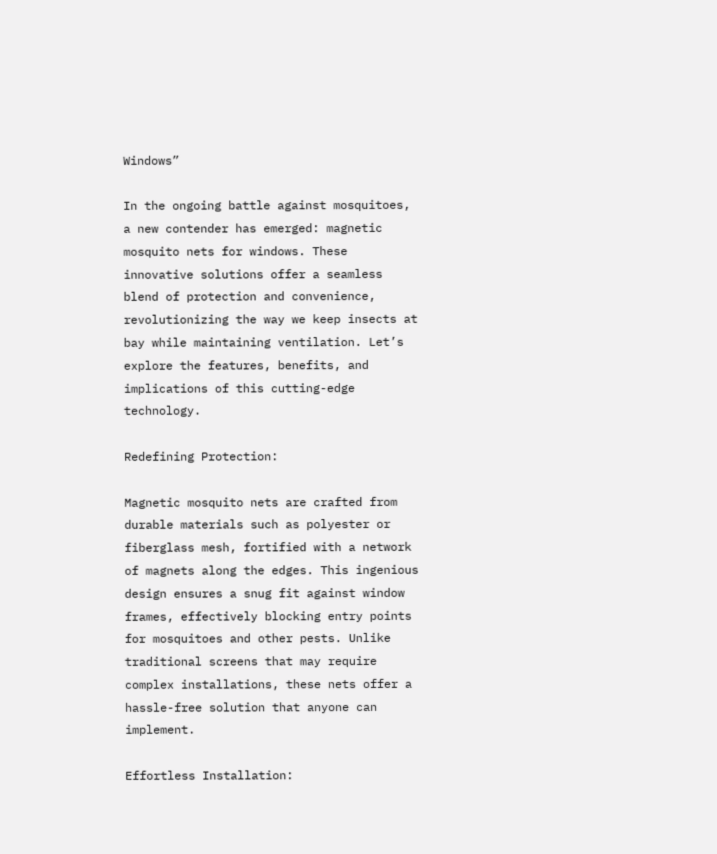Windows”

In the ongoing battle against mosquitoes, a new contender has emerged: magnetic mosquito nets for windows. These innovative solutions offer a seamless blend of protection and convenience, revolutionizing the way we keep insects at bay while maintaining ventilation. Let’s explore the features, benefits, and implications of this cutting-edge technology.

Redefining Protection:

Magnetic mosquito nets are crafted from durable materials such as polyester or fiberglass mesh, fortified with a network of magnets along the edges. This ingenious design ensures a snug fit against window frames, effectively blocking entry points for mosquitoes and other pests. Unlike traditional screens that may require complex installations, these nets offer a hassle-free solution that anyone can implement.

Effortless Installation: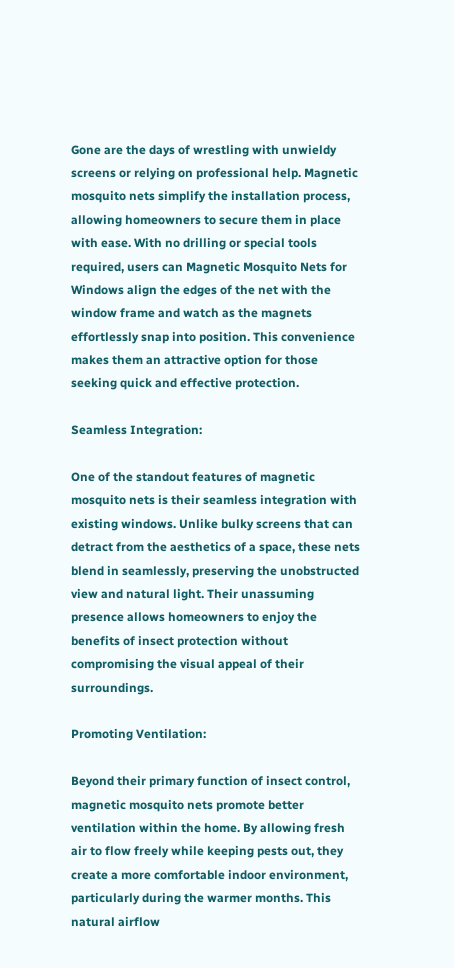Gone are the days of wrestling with unwieldy screens or relying on professional help. Magnetic mosquito nets simplify the installation process, allowing homeowners to secure them in place with ease. With no drilling or special tools required, users can Magnetic Mosquito Nets for Windows align the edges of the net with the window frame and watch as the magnets effortlessly snap into position. This convenience makes them an attractive option for those seeking quick and effective protection.

Seamless Integration:

One of the standout features of magnetic mosquito nets is their seamless integration with existing windows. Unlike bulky screens that can detract from the aesthetics of a space, these nets blend in seamlessly, preserving the unobstructed view and natural light. Their unassuming presence allows homeowners to enjoy the benefits of insect protection without compromising the visual appeal of their surroundings.

Promoting Ventilation:

Beyond their primary function of insect control, magnetic mosquito nets promote better ventilation within the home. By allowing fresh air to flow freely while keeping pests out, they create a more comfortable indoor environment, particularly during the warmer months. This natural airflow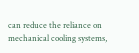can reduce the reliance on mechanical cooling systems,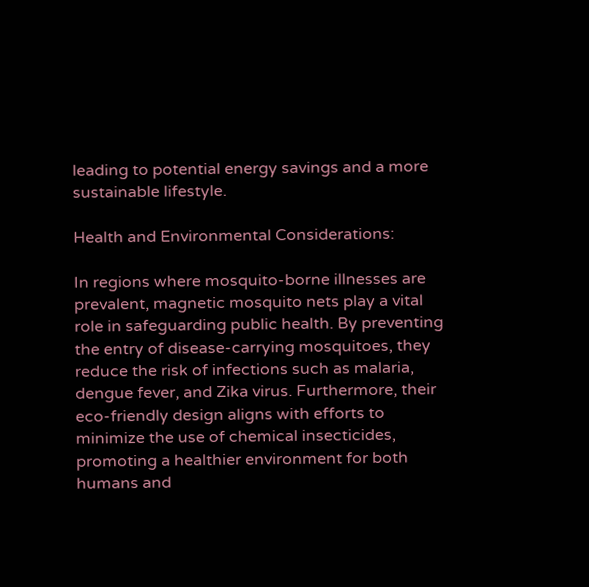leading to potential energy savings and a more sustainable lifestyle.

Health and Environmental Considerations:

In regions where mosquito-borne illnesses are prevalent, magnetic mosquito nets play a vital role in safeguarding public health. By preventing the entry of disease-carrying mosquitoes, they reduce the risk of infections such as malaria, dengue fever, and Zika virus. Furthermore, their eco-friendly design aligns with efforts to minimize the use of chemical insecticides, promoting a healthier environment for both humans and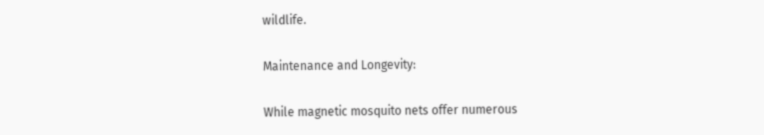wildlife.

Maintenance and Longevity:

While magnetic mosquito nets offer numerous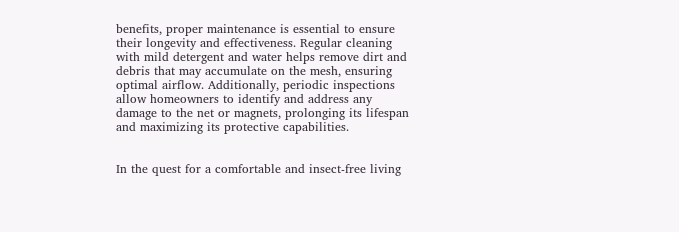benefits, proper maintenance is essential to ensure their longevity and effectiveness. Regular cleaning with mild detergent and water helps remove dirt and debris that may accumulate on the mesh, ensuring optimal airflow. Additionally, periodic inspections allow homeowners to identify and address any damage to the net or magnets, prolonging its lifespan and maximizing its protective capabilities.


In the quest for a comfortable and insect-free living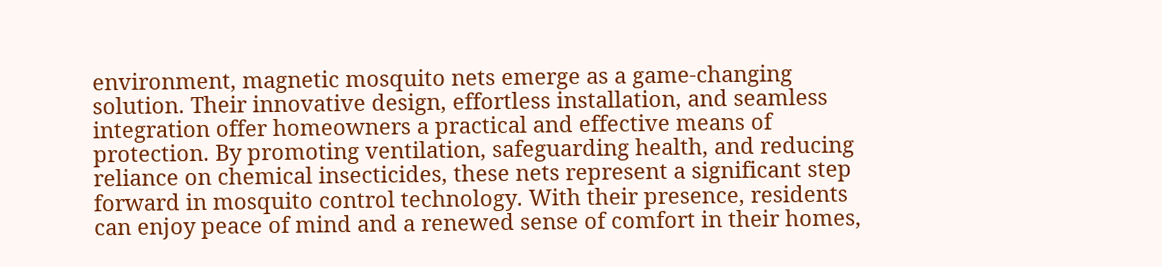environment, magnetic mosquito nets emerge as a game-changing solution. Their innovative design, effortless installation, and seamless integration offer homeowners a practical and effective means of protection. By promoting ventilation, safeguarding health, and reducing reliance on chemical insecticides, these nets represent a significant step forward in mosquito control technology. With their presence, residents can enjoy peace of mind and a renewed sense of comfort in their homes,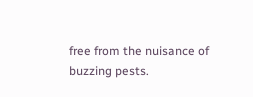free from the nuisance of buzzing pests.